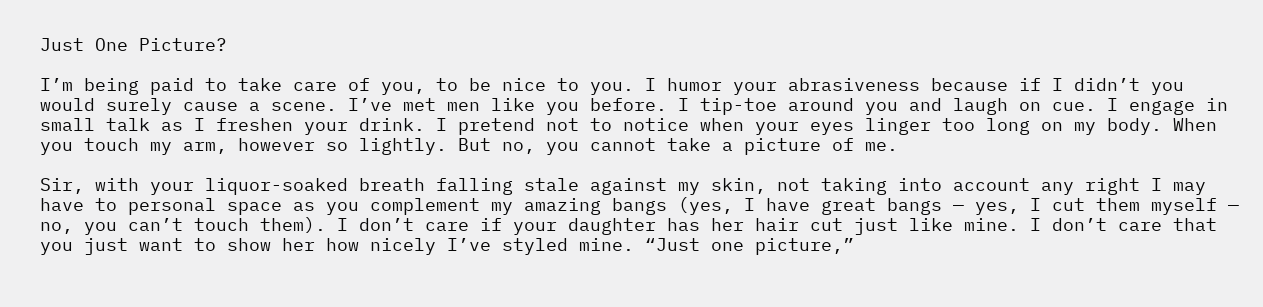Just One Picture?

I’m being paid to take care of you, to be nice to you. I humor your abrasiveness because if I didn’t you would surely cause a scene. I’ve met men like you before. I tip-toe around you and laugh on cue. I engage in small talk as I freshen your drink. I pretend not to notice when your eyes linger too long on my body. When you touch my arm, however so lightly. But no, you cannot take a picture of me.

Sir, with your liquor-soaked breath falling stale against my skin, not taking into account any right I may have to personal space as you complement my amazing bangs (yes, I have great bangs — yes, I cut them myself — no, you can’t touch them). I don’t care if your daughter has her hair cut just like mine. I don’t care that you just want to show her how nicely I’ve styled mine. “Just one picture,”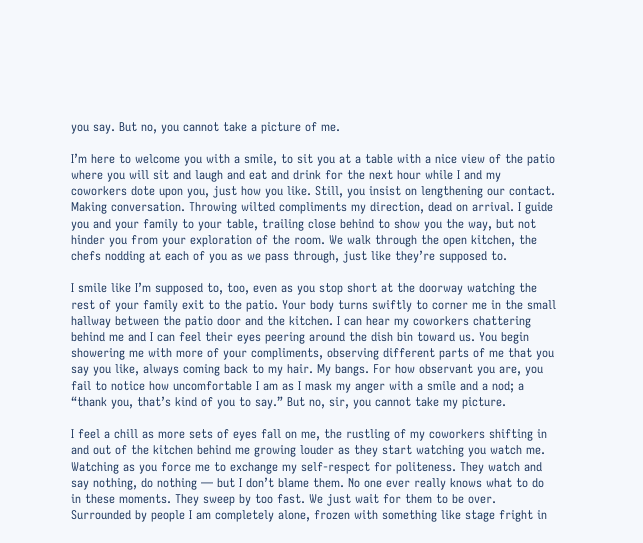you say. But no, you cannot take a picture of me.

I’m here to welcome you with a smile, to sit you at a table with a nice view of the patio where you will sit and laugh and eat and drink for the next hour while I and my coworkers dote upon you, just how you like. Still, you insist on lengthening our contact. Making conversation. Throwing wilted compliments my direction, dead on arrival. I guide you and your family to your table, trailing close behind to show you the way, but not hinder you from your exploration of the room. We walk through the open kitchen, the chefs nodding at each of you as we pass through, just like they’re supposed to.

I smile like I’m supposed to, too, even as you stop short at the doorway watching the rest of your family exit to the patio. Your body turns swiftly to corner me in the small hallway between the patio door and the kitchen. I can hear my coworkers chattering behind me and I can feel their eyes peering around the dish bin toward us. You begin showering me with more of your compliments, observing different parts of me that you say you like, always coming back to my hair. My bangs. For how observant you are, you fail to notice how uncomfortable I am as I mask my anger with a smile and a nod; a “thank you, that’s kind of you to say.” But no, sir, you cannot take my picture.

I feel a chill as more sets of eyes fall on me, the rustling of my coworkers shifting in and out of the kitchen behind me growing louder as they start watching you watch me. Watching as you force me to exchange my self-respect for politeness. They watch and say nothing, do nothing — but I don’t blame them. No one ever really knows what to do in these moments. They sweep by too fast. We just wait for them to be over. Surrounded by people I am completely alone, frozen with something like stage fright in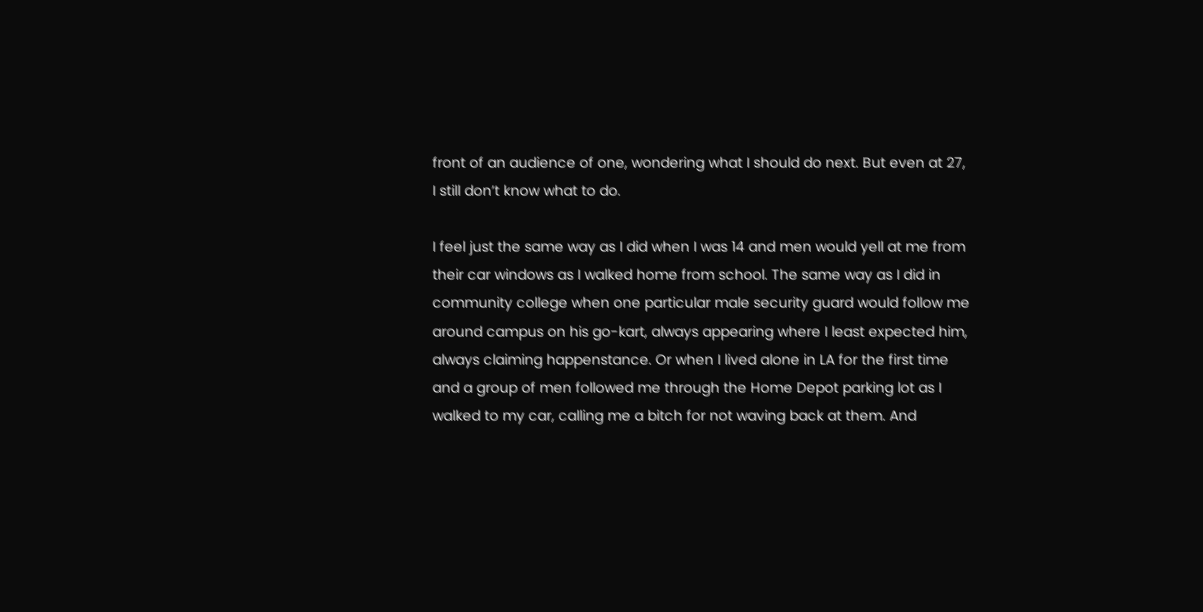front of an audience of one, wondering what I should do next. But even at 27, I still don’t know what to do.

I feel just the same way as I did when I was 14 and men would yell at me from their car windows as I walked home from school. The same way as I did in community college when one particular male security guard would follow me around campus on his go-kart, always appearing where I least expected him, always claiming happenstance. Or when I lived alone in LA for the first time and a group of men followed me through the Home Depot parking lot as I walked to my car, calling me a bitch for not waving back at them. And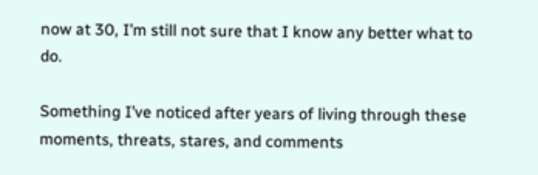now at 30, I’m still not sure that I know any better what to do.

Something I’ve noticed after years of living through these moments, threats, stares, and comments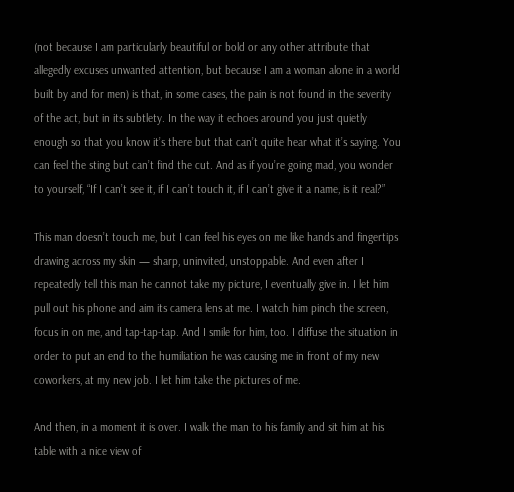(not because I am particularly beautiful or bold or any other attribute that allegedly excuses unwanted attention, but because I am a woman alone in a world built by and for men) is that, in some cases, the pain is not found in the severity of the act, but in its subtlety. In the way it echoes around you just quietly enough so that you know it’s there but that can’t quite hear what it’s saying. You can feel the sting but can’t find the cut. And as if you’re going mad, you wonder to yourself, “If I can’t see it, if I can’t touch it, if I can’t give it a name, is it real?”

This man doesn’t touch me, but I can feel his eyes on me like hands and fingertips drawing across my skin — sharp, uninvited, unstoppable. And even after I repeatedly tell this man he cannot take my picture, I eventually give in. I let him pull out his phone and aim its camera lens at me. I watch him pinch the screen, focus in on me, and tap-tap-tap. And I smile for him, too. I diffuse the situation in order to put an end to the humiliation he was causing me in front of my new coworkers, at my new job. I let him take the pictures of me.

And then, in a moment it is over. I walk the man to his family and sit him at his table with a nice view of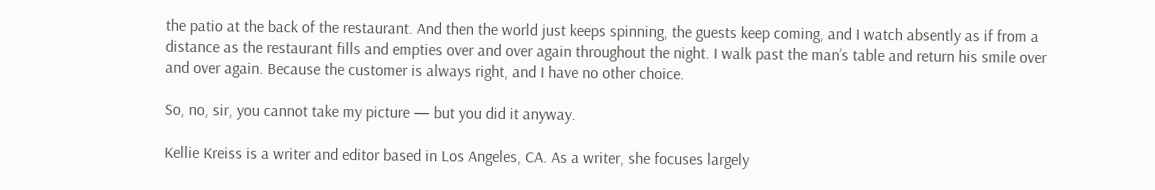the patio at the back of the restaurant. And then the world just keeps spinning, the guests keep coming, and I watch absently as if from a distance as the restaurant fills and empties over and over again throughout the night. I walk past the man’s table and return his smile over and over again. Because the customer is always right, and I have no other choice.

So, no, sir, you cannot take my picture — but you did it anyway.

Kellie Kreiss is a writer and editor based in Los Angeles, CA. As a writer, she focuses largely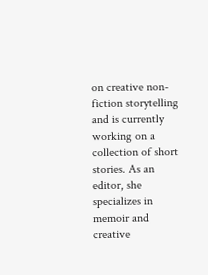on creative non-fiction storytelling and is currently working on a collection of short stories. As an editor, she specializes in memoir and creative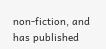non-fiction, and has published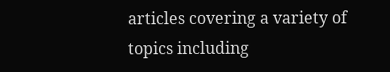articles covering a variety of topics including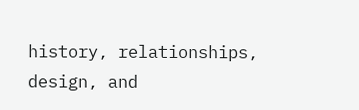history, relationships, design, and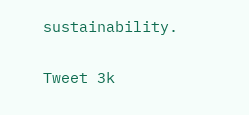sustainability.

Tweet 3k